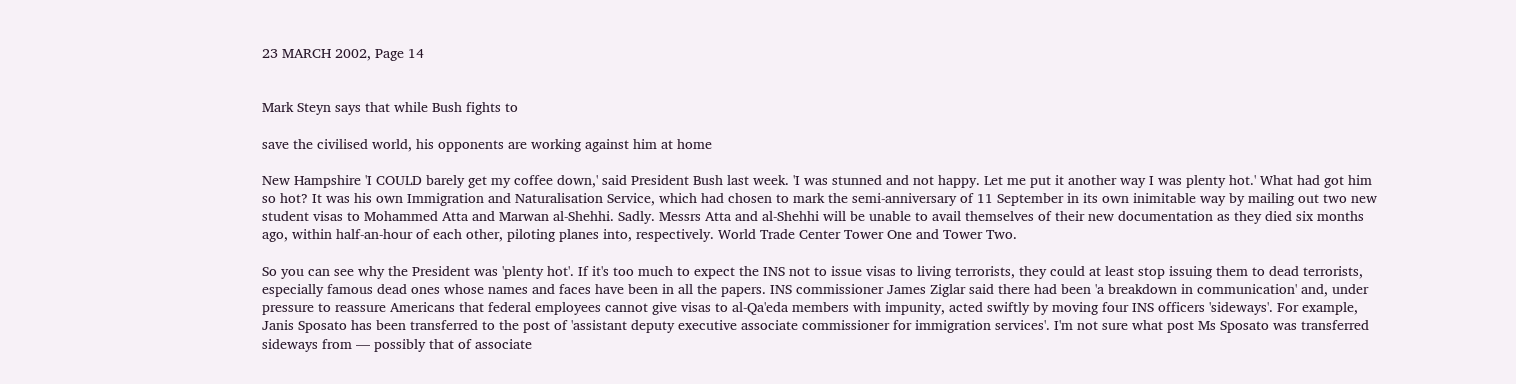23 MARCH 2002, Page 14


Mark Steyn says that while Bush fights to

save the civilised world, his opponents are working against him at home

New Hampshire 'I COULD barely get my coffee down,' said President Bush last week. 'I was stunned and not happy. Let me put it another way I was plenty hot.' What had got him so hot? It was his own Immigration and Naturalisation Service, which had chosen to mark the semi-anniversary of 11 September in its own inimitable way by mailing out two new student visas to Mohammed Atta and Marwan al-Shehhi. Sadly. Messrs Atta and al-Shehhi will be unable to avail themselves of their new documentation as they died six months ago, within half-an-hour of each other, piloting planes into, respectively. World Trade Center Tower One and Tower Two.

So you can see why the President was 'plenty hot'. If it's too much to expect the INS not to issue visas to living terrorists, they could at least stop issuing them to dead terrorists, especially famous dead ones whose names and faces have been in all the papers. INS commissioner James Ziglar said there had been 'a breakdown in communication' and, under pressure to reassure Americans that federal employees cannot give visas to al-Qa'eda members with impunity, acted swiftly by moving four INS officers 'sideways'. For example, Janis Sposato has been transferred to the post of 'assistant deputy executive associate commissioner for immigration services'. I'm not sure what post Ms Sposato was transferred sideways from — possibly that of associate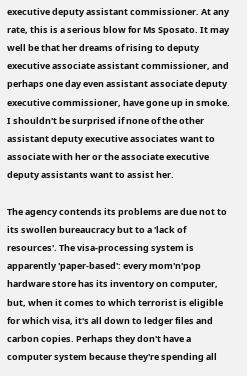executive deputy assistant commissioner. At any rate, this is a serious blow for Ms Sposato. It may well be that her dreams of rising to deputy executive associate assistant commissioner, and perhaps one day even assistant associate deputy executive commissioner, have gone up in smoke. I shouldn't be surprised if none of the other assistant deputy executive associates want to associate with her or the associate executive deputy assistants want to assist her.

The agency contends its problems are due not to its swollen bureaucracy but to a 'lack of resources'. The visa-processing system is apparently 'paper-based': every mom'n'pop hardware store has its inventory on computer, but, when it comes to which terrorist is eligible for which visa, it's all down to ledger files and carbon copies. Perhaps they don't have a computer system because they're spending all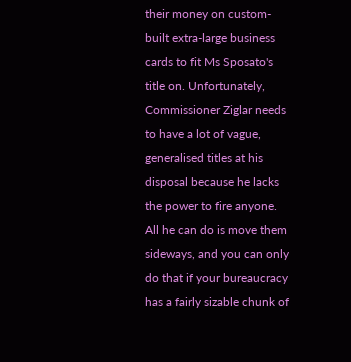their money on custom-built extra-large business cards to fit Ms Sposato's title on. Unfortunately, Commissioner Ziglar needs to have a lot of vague, generalised titles at his disposal because he lacks the power to fire anyone. All he can do is move them sideways, and you can only do that if your bureaucracy has a fairly sizable chunk of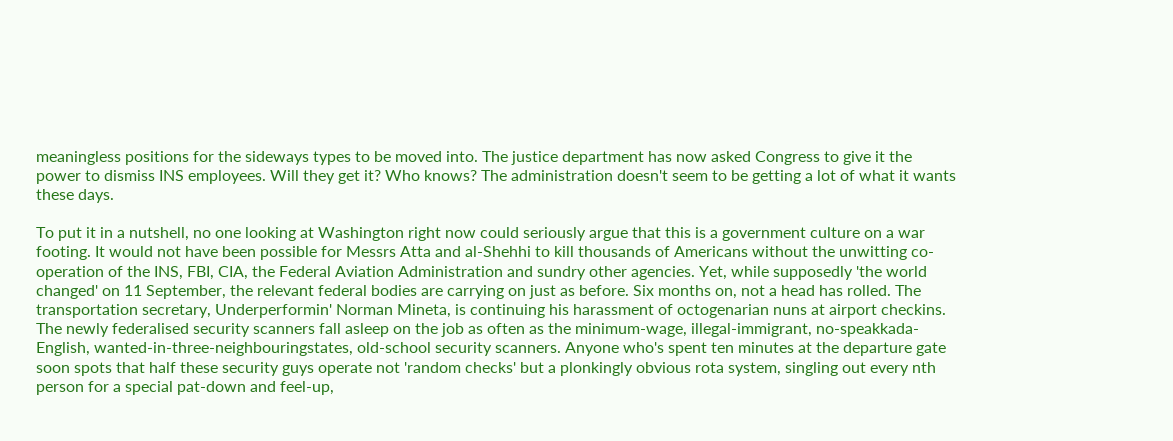meaningless positions for the sideways types to be moved into. The justice department has now asked Congress to give it the power to dismiss INS employees. Will they get it? Who knows? The administration doesn't seem to be getting a lot of what it wants these days.

To put it in a nutshell, no one looking at Washington right now could seriously argue that this is a government culture on a war footing. It would not have been possible for Messrs Atta and al-Shehhi to kill thousands of Americans without the unwitting co-operation of the INS, FBI, CIA, the Federal Aviation Administration and sundry other agencies. Yet, while supposedly 'the world changed' on 11 September, the relevant federal bodies are carrying on just as before. Six months on, not a head has rolled. The transportation secretary, Underperformin' Norman Mineta, is continuing his harassment of octogenarian nuns at airport checkins. The newly federalised security scanners fall asleep on the job as often as the minimum-wage, illegal-immigrant, no-speakkada-English, wanted-in-three-neighbouringstates, old-school security scanners. Anyone who's spent ten minutes at the departure gate soon spots that half these security guys operate not 'random checks' but a plonkingly obvious rota system, singling out every nth person for a special pat-down and feel-up,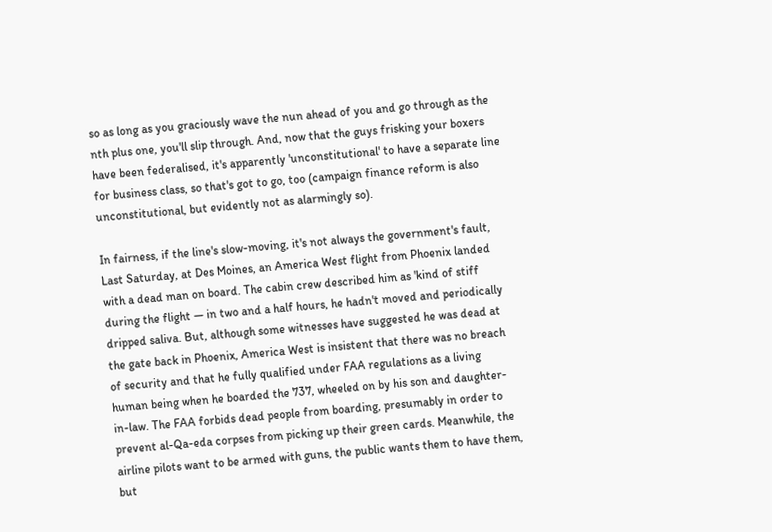so as long as you graciously wave the nun ahead of you and go through as the nth plus one, you'll slip through. And, now that the guys frisking your boxers have been federalised, it's apparently 'unconstitutional' to have a separate line for business class, so that's got to go, too (campaign finance reform is also unconstitutional, but evidently not as alarmingly so).

In fairness, if the line's slow-moving, it's not always the government's fault, Last Saturday, at Des Moines, an America West flight from Phoenix landed with a dead man on board. The cabin crew described him as 'kind of stiff during the flight — in two and a half hours, he hadn't moved and periodically dripped saliva. But, although some witnesses have suggested he was dead at the gate back in Phoenix, America West is insistent that there was no breach of security and that he fully qualified under FAA regulations as a living human being when he boarded the 737, wheeled on by his son and daughter-in-law. The FAA forbids dead people from boarding, presumably in order to prevent al-Qa-eda corpses from picking up their green cards. Meanwhile, the airline pilots want to be armed with guns, the public wants them to have them, but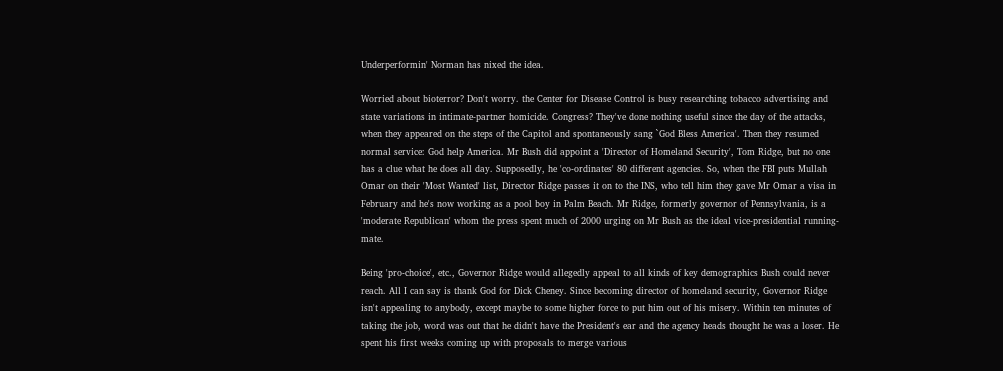Underperformin' Norman has nixed the idea.

Worried about bioterror? Don't worry. the Center for Disease Control is busy researching tobacco advertising and state variations in intimate-partner homicide. Congress? They've done nothing useful since the day of the attacks, when they appeared on the steps of the Capitol and spontaneously sang `God Bless America'. Then they resumed normal service: God help America. Mr Bush did appoint a 'Director of Homeland Security', Tom Ridge, but no one has a clue what he does all day. Supposedly, he 'co-ordinates' 80 different agencies. So, when the FBI puts Mullah Omar on their 'Most Wanted' list, Director Ridge passes it on to the INS, who tell him they gave Mr Omar a visa in February and he's now working as a pool boy in Palm Beach. Mr Ridge, formerly governor of Pennsylvania, is a 'moderate Republican' whom the press spent much of 2000 urging on Mr Bush as the ideal vice-presidential running-mate.

Being 'pro-choice', etc., Governor Ridge would allegedly appeal to all kinds of key demographics Bush could never reach. All I can say is thank God for Dick Cheney. Since becoming director of homeland security, Governor Ridge isn't appealing to anybody, except maybe to some higher force to put him out of his misery. Within ten minutes of taking the job, word was out that he didn't have the President's ear and the agency heads thought he was a loser. He spent his first weeks coming up with proposals to merge various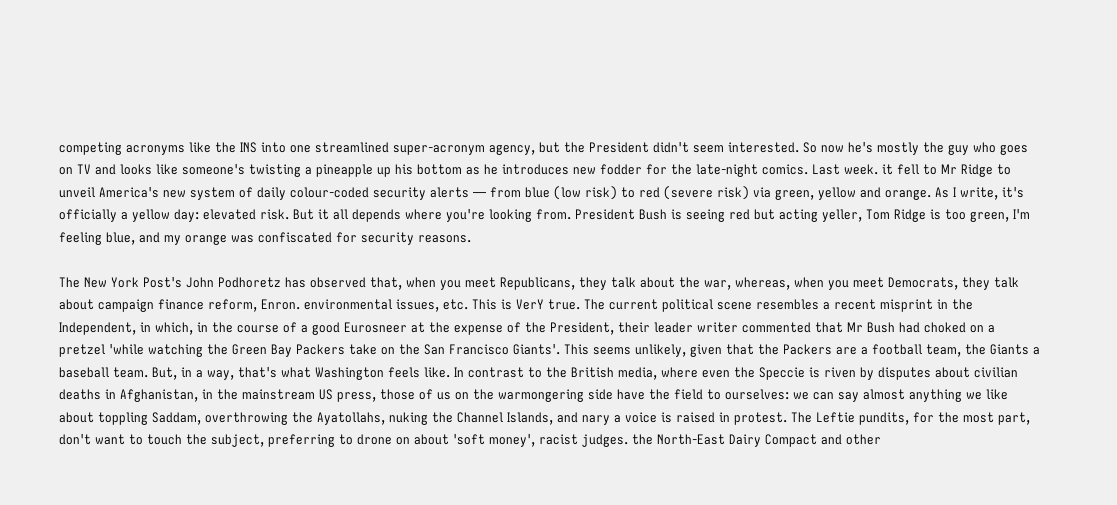competing acronyms like the INS into one streamlined super-acronym agency, but the President didn't seem interested. So now he's mostly the guy who goes on TV and looks like someone's twisting a pineapple up his bottom as he introduces new fodder for the late-night comics. Last week. it fell to Mr Ridge to unveil America's new system of daily colour-coded security alerts — from blue (low risk) to red (severe risk) via green, yellow and orange. As I write, it's officially a yellow day: elevated risk. But it all depends where you're looking from. President Bush is seeing red but acting yeller, Tom Ridge is too green, I'm feeling blue, and my orange was confiscated for security reasons.

The New York Post's John Podhoretz has observed that, when you meet Republicans, they talk about the war, whereas, when you meet Democrats, they talk about campaign finance reform, Enron. environmental issues, etc. This is VerY true. The current political scene resembles a recent misprint in the Independent, in which, in the course of a good Eurosneer at the expense of the President, their leader writer commented that Mr Bush had choked on a pretzel 'while watching the Green Bay Packers take on the San Francisco Giants'. This seems unlikely, given that the Packers are a football team, the Giants a baseball team. But, in a way, that's what Washington feels like. In contrast to the British media, where even the Speccie is riven by disputes about civilian deaths in Afghanistan, in the mainstream US press, those of us on the warmongering side have the field to ourselves: we can say almost anything we like about toppling Saddam, overthrowing the Ayatollahs, nuking the Channel Islands, and nary a voice is raised in protest. The Leftie pundits, for the most part, don't want to touch the subject, preferring to drone on about 'soft money', racist judges. the North-East Dairy Compact and other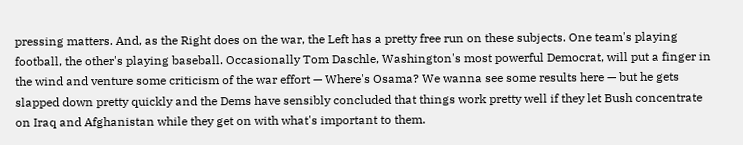pressing matters. And, as the Right does on the war, the Left has a pretty free run on these subjects. One team's playing football, the other's playing baseball. Occasionally Tom Daschle, Washington's most powerful Democrat, will put a finger in the wind and venture some criticism of the war effort — Where's Osama? We wanna see some results here — but he gets slapped down pretty quickly and the Dems have sensibly concluded that things work pretty well if they let Bush concentrate on Iraq and Afghanistan while they get on with what's important to them.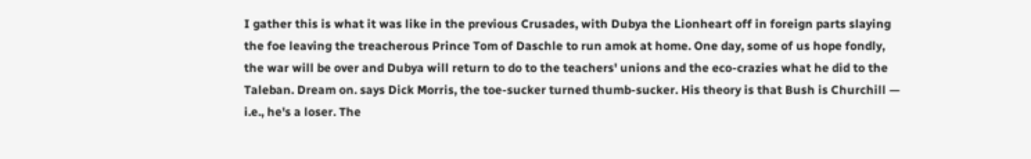I gather this is what it was like in the previous Crusades, with Dubya the Lionheart off in foreign parts slaying the foe leaving the treacherous Prince Tom of Daschle to run amok at home. One day, some of us hope fondly, the war will be over and Dubya will return to do to the teachers' unions and the eco-crazies what he did to the Taleban. Dream on. says Dick Morris, the toe-sucker turned thumb-sucker. His theory is that Bush is Churchill — i.e., he's a loser. The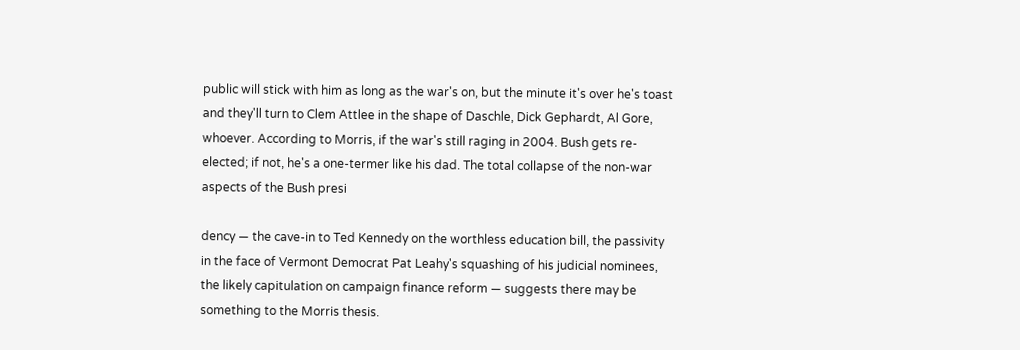public will stick with him as long as the war's on, but the minute it's over he's toast and they'll turn to Clem Attlee in the shape of Daschle, Dick Gephardt, Al Gore, whoever. According to Morris, if the war's still raging in 2004. Bush gets re-elected; if not, he's a one-termer like his dad. The total collapse of the non-war aspects of the Bush presi

dency — the cave-in to Ted Kennedy on the worthless education bill, the passivity in the face of Vermont Democrat Pat Leahy's squashing of his judicial nominees, the likely capitulation on campaign finance reform — suggests there may be something to the Morris thesis.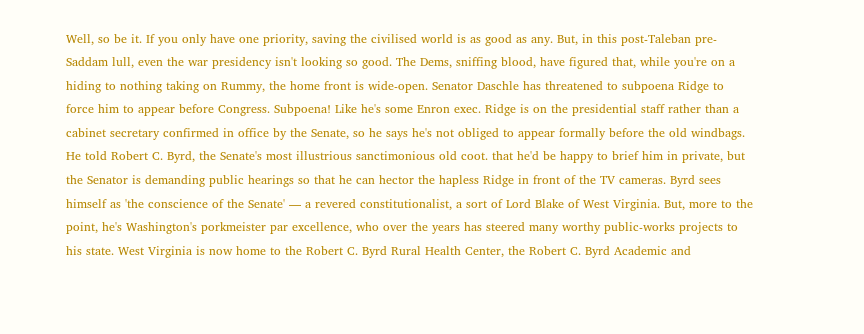Well, so be it. If you only have one priority, saving the civilised world is as good as any. But, in this post-Taleban pre-Saddam lull, even the war presidency isn't looking so good. The Dems, sniffing blood, have figured that, while you're on a hiding to nothing taking on Rummy, the home front is wide-open. Senator Daschle has threatened to subpoena Ridge to force him to appear before Congress. Subpoena! Like he's some Enron exec. Ridge is on the presidential staff rather than a cabinet secretary confirmed in office by the Senate, so he says he's not obliged to appear formally before the old windbags. He told Robert C. Byrd, the Senate's most illustrious sanctimonious old coot. that he'd be happy to brief him in private, but the Senator is demanding public hearings so that he can hector the hapless Ridge in front of the TV cameras. Byrd sees himself as 'the conscience of the Senate' — a revered constitutionalist, a sort of Lord Blake of West Virginia. But, more to the point, he's Washington's porkmeister par excellence, who over the years has steered many worthy public-works projects to his state. West Virginia is now home to the Robert C. Byrd Rural Health Center, the Robert C. Byrd Academic and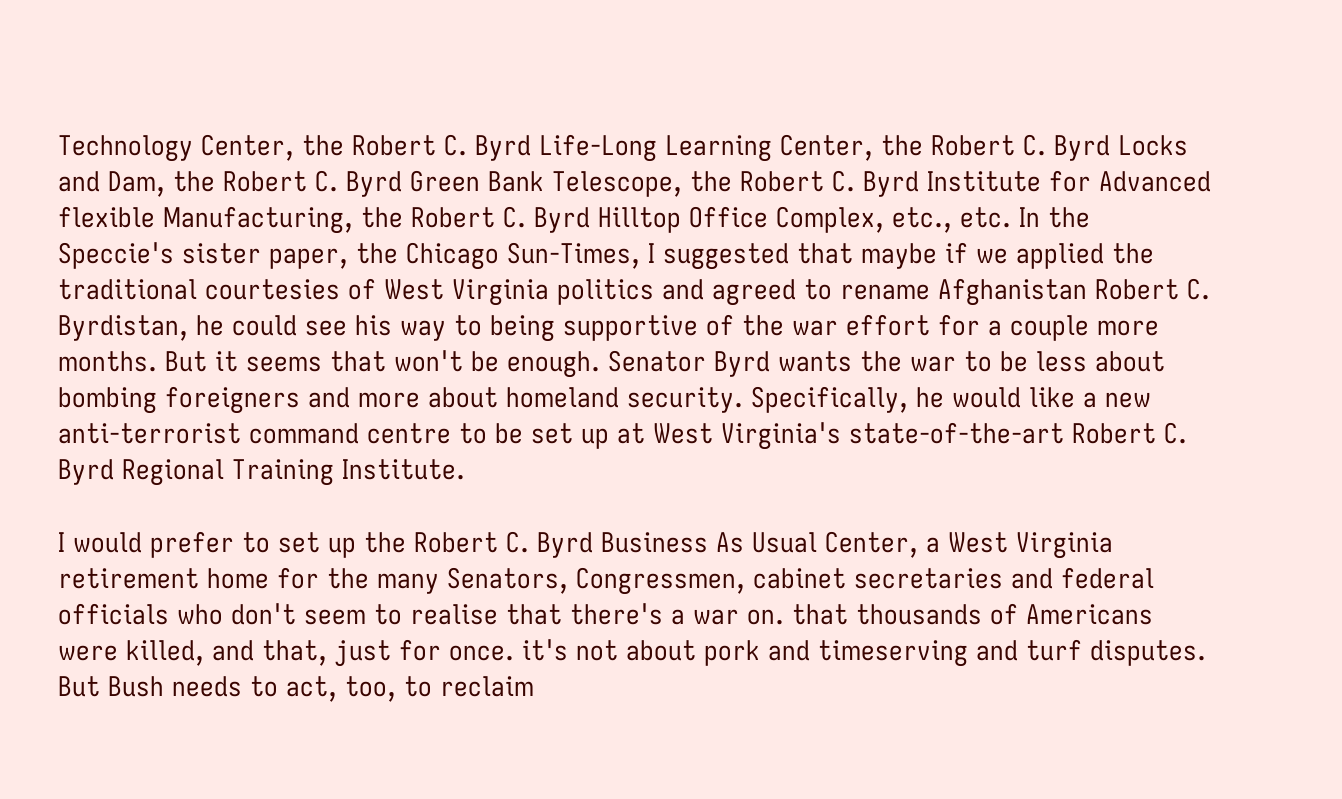Technology Center, the Robert C. Byrd Life-Long Learning Center, the Robert C. Byrd Locks and Dam, the Robert C. Byrd Green Bank Telescope, the Robert C. Byrd Institute for Advanced flexible Manufacturing, the Robert C. Byrd Hilltop Office Complex, etc., etc. In the Speccie's sister paper, the Chicago Sun-Times, I suggested that maybe if we applied the traditional courtesies of West Virginia politics and agreed to rename Afghanistan Robert C. Byrdistan, he could see his way to being supportive of the war effort for a couple more months. But it seems that won't be enough. Senator Byrd wants the war to be less about bombing foreigners and more about homeland security. Specifically, he would like a new anti-terrorist command centre to be set up at West Virginia's state-of-the-art Robert C. Byrd Regional Training Institute.

I would prefer to set up the Robert C. Byrd Business As Usual Center, a West Virginia retirement home for the many Senators, Congressmen, cabinet secretaries and federal officials who don't seem to realise that there's a war on. that thousands of Americans were killed, and that, just for once. it's not about pork and timeserving and turf disputes. But Bush needs to act, too, to reclaim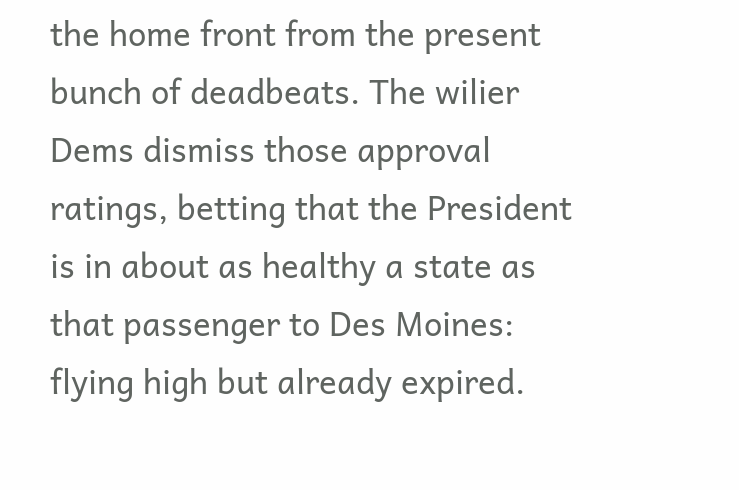the home front from the present bunch of deadbeats. The wilier Dems dismiss those approval ratings, betting that the President is in about as healthy a state as that passenger to Des Moines: flying high but already expired.